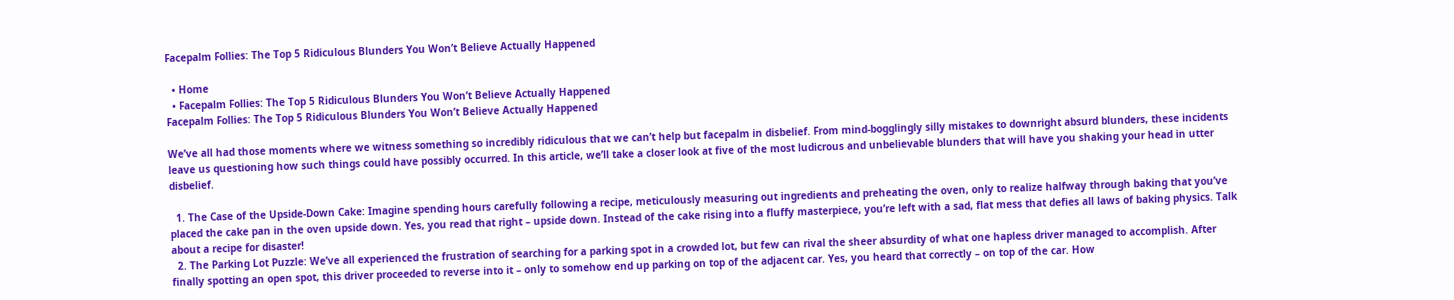Facepalm Follies: The Top 5 Ridiculous Blunders You Won’t Believe Actually Happened

  • Home
  • Facepalm Follies: The Top 5 Ridiculous Blunders You Won’t Believe Actually Happened
Facepalm Follies: The Top 5 Ridiculous Blunders You Won’t Believe Actually Happened

We’ve all had those moments where we witness something so incredibly ridiculous that we can’t help but facepalm in disbelief. From mind-bogglingly silly mistakes to downright absurd blunders, these incidents leave us questioning how such things could have possibly occurred. In this article, we’ll take a closer look at five of the most ludicrous and unbelievable blunders that will have you shaking your head in utter disbelief.

  1. The Case of the Upside-Down Cake: Imagine spending hours carefully following a recipe, meticulously measuring out ingredients and preheating the oven, only to realize halfway through baking that you’ve placed the cake pan in the oven upside down. Yes, you read that right – upside down. Instead of the cake rising into a fluffy masterpiece, you’re left with a sad, flat mess that defies all laws of baking physics. Talk about a recipe for disaster!
  2. The Parking Lot Puzzle: We’ve all experienced the frustration of searching for a parking spot in a crowded lot, but few can rival the sheer absurdity of what one hapless driver managed to accomplish. After finally spotting an open spot, this driver proceeded to reverse into it – only to somehow end up parking on top of the adjacent car. Yes, you heard that correctly – on top of the car. How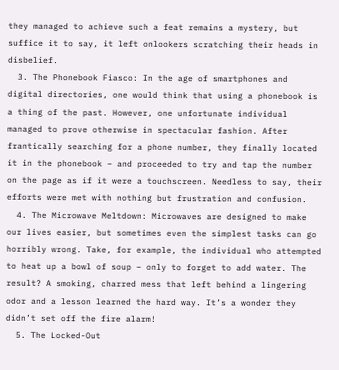they managed to achieve such a feat remains a mystery, but suffice it to say, it left onlookers scratching their heads in disbelief.
  3. The Phonebook Fiasco: In the age of smartphones and digital directories, one would think that using a phonebook is a thing of the past. However, one unfortunate individual managed to prove otherwise in spectacular fashion. After frantically searching for a phone number, they finally located it in the phonebook – and proceeded to try and tap the number on the page as if it were a touchscreen. Needless to say, their efforts were met with nothing but frustration and confusion.
  4. The Microwave Meltdown: Microwaves are designed to make our lives easier, but sometimes even the simplest tasks can go horribly wrong. Take, for example, the individual who attempted to heat up a bowl of soup – only to forget to add water. The result? A smoking, charred mess that left behind a lingering odor and a lesson learned the hard way. It’s a wonder they didn’t set off the fire alarm!
  5. The Locked-Out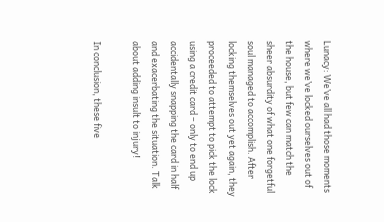Lunacy: We’ve all had those moments where we’ve locked ourselves out of the house, but few can match the sheer absurdity of what one forgetful soul managed to accomplish. After locking themselves out yet again, they proceeded to attempt to pick the lock using a credit card – only to end up accidentally snapping the card in half and exacerbating the situation. Talk about adding insult to injury!

In conclusion, these five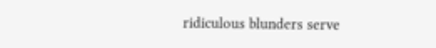ridiculous blunders serve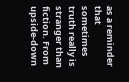as a reminder that sometimes truth really is stranger than fiction. From upside-down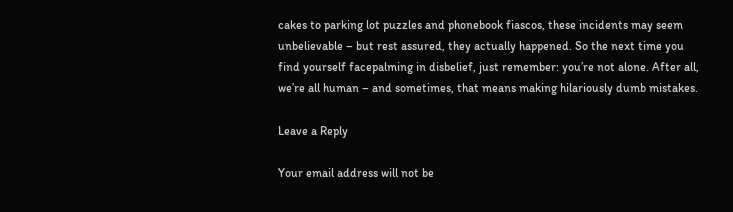cakes to parking lot puzzles and phonebook fiascos, these incidents may seem unbelievable – but rest assured, they actually happened. So the next time you find yourself facepalming in disbelief, just remember: you’re not alone. After all, we’re all human – and sometimes, that means making hilariously dumb mistakes.

Leave a Reply

Your email address will not be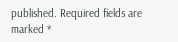published. Required fields are marked *